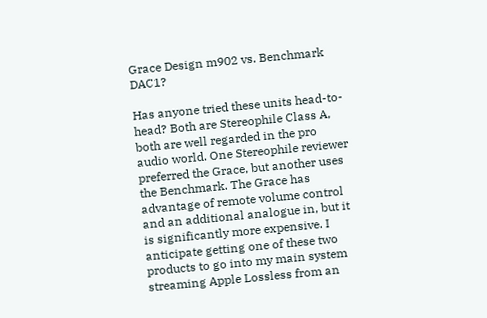Grace Design m902 vs. Benchmark DAC1?

Has anyone tried these units head-to-head? Both are Stereophile Class A, both are well regarded in the pro audio world. One Stereophile reviewer preferred the Grace, but another uses the Benchmark. The Grace has advantage of remote volume control and an additional analogue in, but it is significantly more expensive. I anticipate getting one of these two products to go into my main system streaming Apple Lossless from an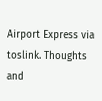Airport Express via toslink. Thoughts and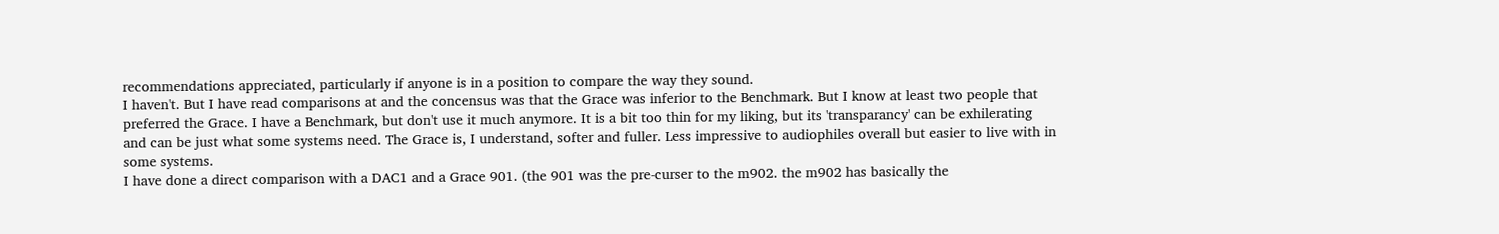recommendations appreciated, particularly if anyone is in a position to compare the way they sound.
I haven't. But I have read comparisons at and the concensus was that the Grace was inferior to the Benchmark. But I know at least two people that preferred the Grace. I have a Benchmark, but don't use it much anymore. It is a bit too thin for my liking, but its 'transparancy' can be exhilerating and can be just what some systems need. The Grace is, I understand, softer and fuller. Less impressive to audiophiles overall but easier to live with in some systems.
I have done a direct comparison with a DAC1 and a Grace 901. (the 901 was the pre-curser to the m902. the m902 has basically the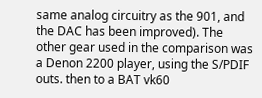same analog circuitry as the 901, and the DAC has been improved). The other gear used in the comparison was a Denon 2200 player, using the S/PDIF outs. then to a BAT vk60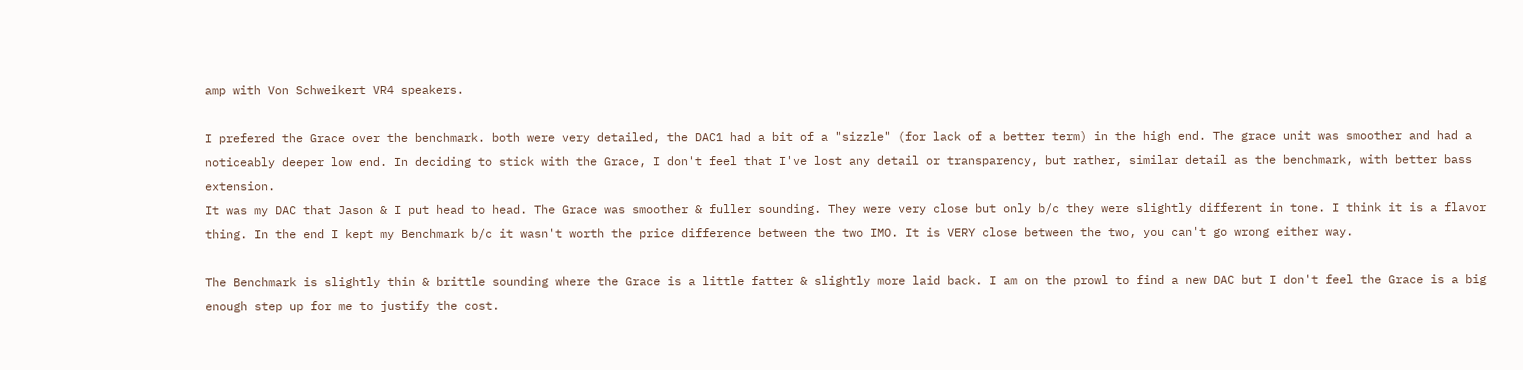amp with Von Schweikert VR4 speakers.

I prefered the Grace over the benchmark. both were very detailed, the DAC1 had a bit of a "sizzle" (for lack of a better term) in the high end. The grace unit was smoother and had a noticeably deeper low end. In deciding to stick with the Grace, I don't feel that I've lost any detail or transparency, but rather, similar detail as the benchmark, with better bass extension.
It was my DAC that Jason & I put head to head. The Grace was smoother & fuller sounding. They were very close but only b/c they were slightly different in tone. I think it is a flavor thing. In the end I kept my Benchmark b/c it wasn't worth the price difference between the two IMO. It is VERY close between the two, you can't go wrong either way.

The Benchmark is slightly thin & brittle sounding where the Grace is a little fatter & slightly more laid back. I am on the prowl to find a new DAC but I don't feel the Grace is a big enough step up for me to justify the cost.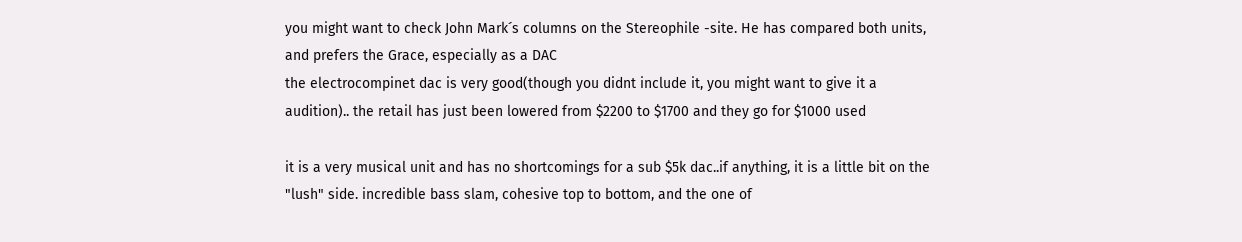you might want to check John Mark´s columns on the Stereophile -site. He has compared both units, and prefers the Grace, especially as a DAC
the electrocompinet dac is very good(though you didnt include it, you might want to give it a audition).. the retail has just been lowered from $2200 to $1700 and they go for $1000 used

it is a very musical unit and has no shortcomings for a sub $5k dac..if anything, it is a little bit on the "lush" side. incredible bass slam, cohesive top to bottom, and the one of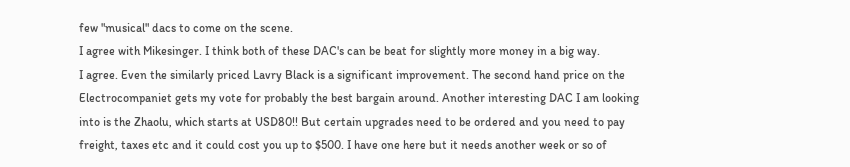few "musical" dacs to come on the scene.
I agree with Mikesinger. I think both of these DAC's can be beat for slightly more money in a big way.
I agree. Even the similarly priced Lavry Black is a significant improvement. The second hand price on the Electrocompaniet gets my vote for probably the best bargain around. Another interesting DAC I am looking into is the Zhaolu, which starts at USD80!! But certain upgrades need to be ordered and you need to pay freight, taxes etc and it could cost you up to $500. I have one here but it needs another week or so of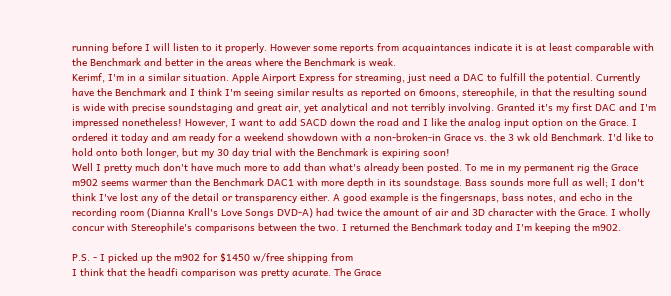running before I will listen to it properly. However some reports from acquaintances indicate it is at least comparable with the Benchmark and better in the areas where the Benchmark is weak.
Kerimf, I'm in a similar situation. Apple Airport Express for streaming, just need a DAC to fulfill the potential. Currently have the Benchmark and I think I'm seeing similar results as reported on 6moons, stereophile, in that the resulting sound is wide with precise soundstaging and great air, yet analytical and not terribly involving. Granted it's my first DAC and I'm impressed nonetheless! However, I want to add SACD down the road and I like the analog input option on the Grace. I ordered it today and am ready for a weekend showdown with a non-broken-in Grace vs. the 3 wk old Benchmark. I'd like to hold onto both longer, but my 30 day trial with the Benchmark is expiring soon!
Well I pretty much don't have much more to add than what's already been posted. To me in my permanent rig the Grace m902 seems warmer than the Benchmark DAC1 with more depth in its soundstage. Bass sounds more full as well; I don't think I've lost any of the detail or transparency either. A good example is the fingersnaps, bass notes, and echo in the recording room (Dianna Krall's Love Songs DVD-A) had twice the amount of air and 3D character with the Grace. I wholly concur with Stereophile's comparisons between the two. I returned the Benchmark today and I'm keeping the m902.

P.S. - I picked up the m902 for $1450 w/free shipping from
I think that the headfi comparison was pretty acurate. The Grace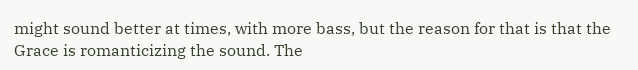might sound better at times, with more bass, but the reason for that is that the Grace is romanticizing the sound. The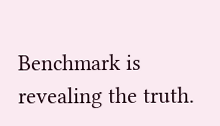Benchmark is revealing the truth.